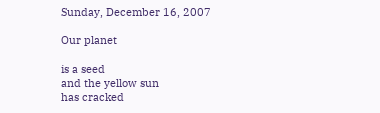Sunday, December 16, 2007

Our planet

is a seed
and the yellow sun
has cracked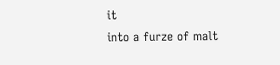it
into a furze of malt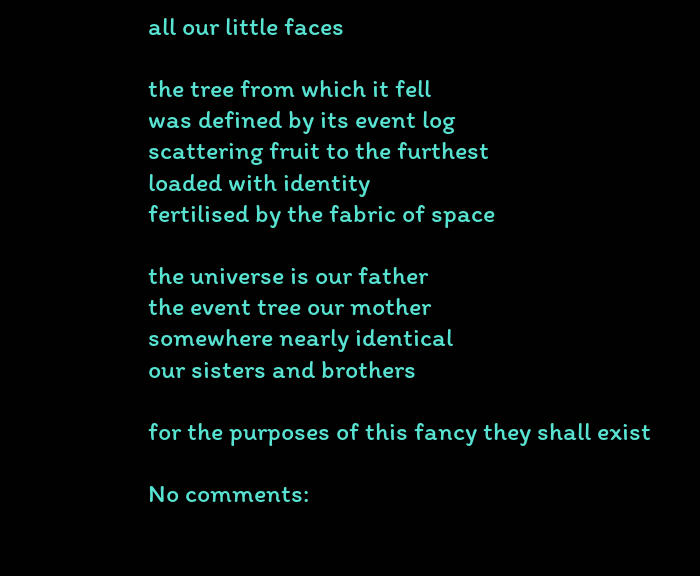all our little faces

the tree from which it fell
was defined by its event log
scattering fruit to the furthest
loaded with identity
fertilised by the fabric of space

the universe is our father
the event tree our mother
somewhere nearly identical
our sisters and brothers

for the purposes of this fancy they shall exist

No comments: